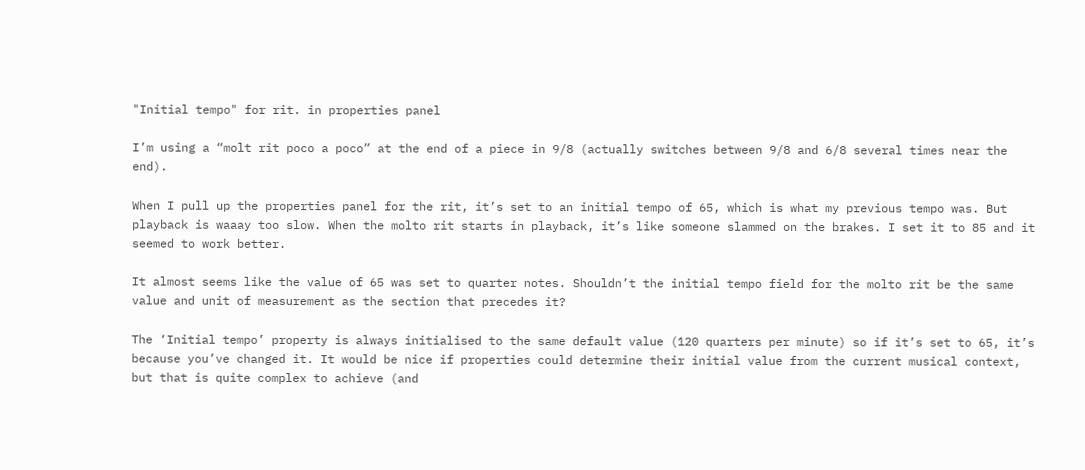"Initial tempo" for rit. in properties panel

I’m using a “molt rit poco a poco” at the end of a piece in 9/8 (actually switches between 9/8 and 6/8 several times near the end).

When I pull up the properties panel for the rit, it’s set to an initial tempo of 65, which is what my previous tempo was. But playback is waaay too slow. When the molto rit starts in playback, it’s like someone slammed on the brakes. I set it to 85 and it seemed to work better.

It almost seems like the value of 65 was set to quarter notes. Shouldn’t the initial tempo field for the molto rit be the same value and unit of measurement as the section that precedes it?

The ‘Initial tempo’ property is always initialised to the same default value (120 quarters per minute) so if it’s set to 65, it’s because you’ve changed it. It would be nice if properties could determine their initial value from the current musical context, but that is quite complex to achieve (and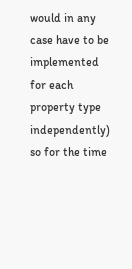would in any case have to be implemented for each property type independently) so for the time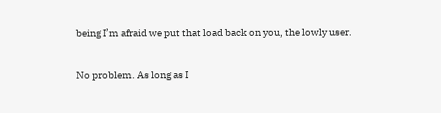being I’m afraid we put that load back on you, the lowly user.

No problem. As long as I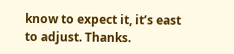know to expect it, it’s east to adjust. Thanks.